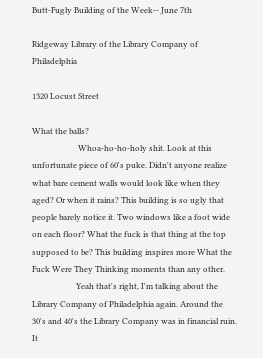Butt-Fugly Building of the Week-- June 7th

Ridgeway Library of the Library Company of Philadelphia

1320 Locust Street

What the balls?
                       Whoa-ho-ho-holy shit. Look at this unfortunate piece of 60's puke. Didn't anyone realize what bare cement walls would look like when they aged? Or when it rains? This building is so ugly that people barely notice it. Two windows like a foot wide on each floor? What the fuck is that thing at the top supposed to be? This building inspires more What the Fuck Were They Thinking moments than any other.
                      Yeah that's right, I'm talking about the Library Company of Philadelphia again. Around the 30's and 40's the Library Company was in financial ruin. It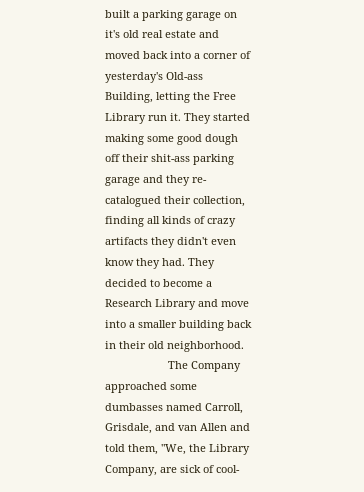built a parking garage on it's old real estate and moved back into a corner of yesterday's Old-ass Building, letting the Free Library run it. They started making some good dough off their shit-ass parking garage and they re-catalogued their collection, finding all kinds of crazy artifacts they didn't even know they had. They decided to become a Research Library and move into a smaller building back in their old neighborhood.
                     The Company approached some dumbasses named Carroll, Grisdale, and van Allen and told them, "We, the Library Company, are sick of cool-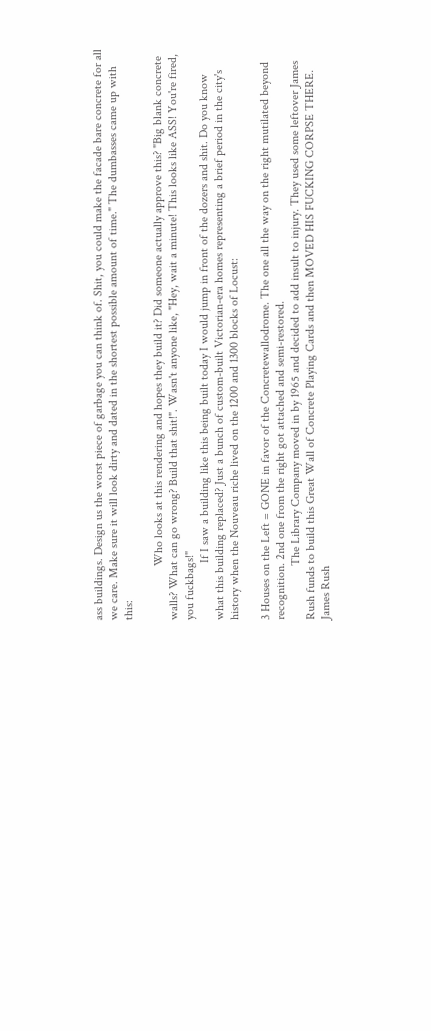ass buildings. Design us the worst piece of garbage you can think of. Shit, you could make the facade bare concrete for all we care. Make sure it will look dirty and dated in the shortest possible amount of time." The dumbasses came up with this:

                  Who looks at this rendering and hopes they build it? Did someone actually approve this? "Big blank concrete walls? What can go wrong? Build that shit!". Wasn't anyone like, "Hey, wait a minute! This looks like ASS! You're fired, you fuckbags!"
                   If I saw a building like this being built today I would jump in front of the dozers and shit. Do you know what this building replaced? Just a bunch of custom-built Victorian-era homes representing a brief period in the city's history when the Nouveau riche lived on the 1200 and 1300 blocks of Locust:

3 Houses on the Left = GONE in favor of the Concretewallodrome. The one all the way on the right mutilated beyond recognition. 2nd one from the right got attached and semi-restored.
                  The Library Company moved in by 1965 and decided to add insult to injury. They used some leftover James Rush funds to build this Great Wall of Concrete Playing Cards and then MOVED HIS FUCKING CORPSE THERE. James Rush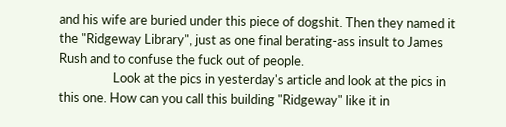and his wife are buried under this piece of dogshit. Then they named it the "Ridgeway Library", just as one final berating-ass insult to James Rush and to confuse the fuck out of people.
                  Look at the pics in yesterday's article and look at the pics in this one. How can you call this building "Ridgeway" like it in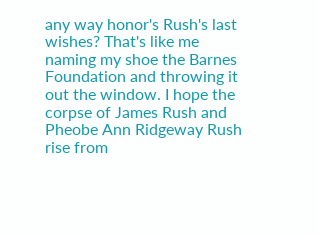any way honor's Rush's last wishes? That's like me naming my shoe the Barnes Foundation and throwing it out the window. I hope the corpse of James Rush and Pheobe Ann Ridgeway Rush rise from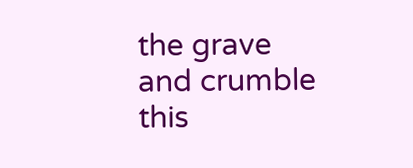the grave and crumble this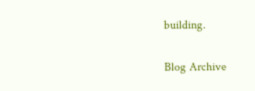building.

Blog Archive